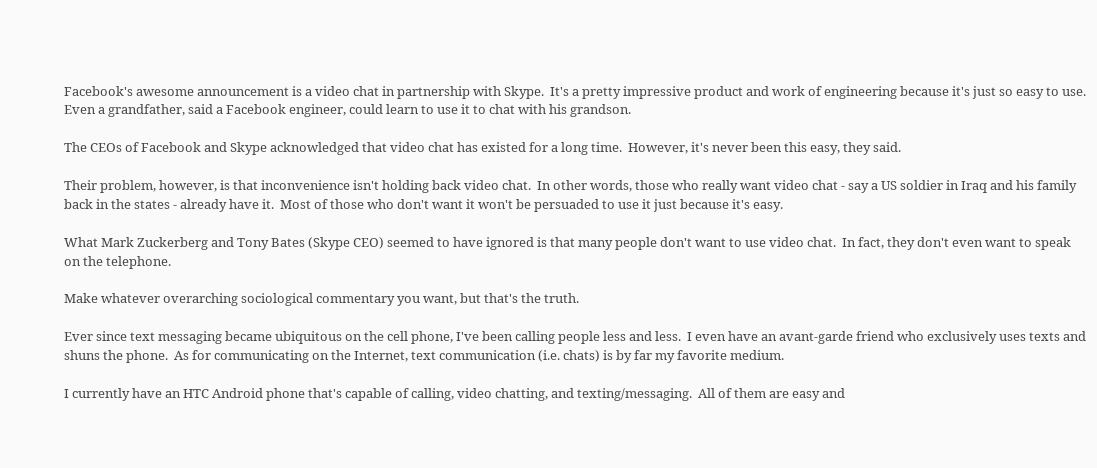Facebook's awesome announcement is a video chat in partnership with Skype.  It's a pretty impressive product and work of engineering because it's just so easy to use.  Even a grandfather, said a Facebook engineer, could learn to use it to chat with his grandson.

The CEOs of Facebook and Skype acknowledged that video chat has existed for a long time.  However, it's never been this easy, they said.

Their problem, however, is that inconvenience isn't holding back video chat.  In other words, those who really want video chat - say a US soldier in Iraq and his family back in the states - already have it.  Most of those who don't want it won't be persuaded to use it just because it's easy.

What Mark Zuckerberg and Tony Bates (Skype CEO) seemed to have ignored is that many people don't want to use video chat.  In fact, they don't even want to speak on the telephone.

Make whatever overarching sociological commentary you want, but that's the truth.

Ever since text messaging became ubiquitous on the cell phone, I've been calling people less and less.  I even have an avant-garde friend who exclusively uses texts and shuns the phone.  As for communicating on the Internet, text communication (i.e. chats) is by far my favorite medium.

I currently have an HTC Android phone that's capable of calling, video chatting, and texting/messaging.  All of them are easy and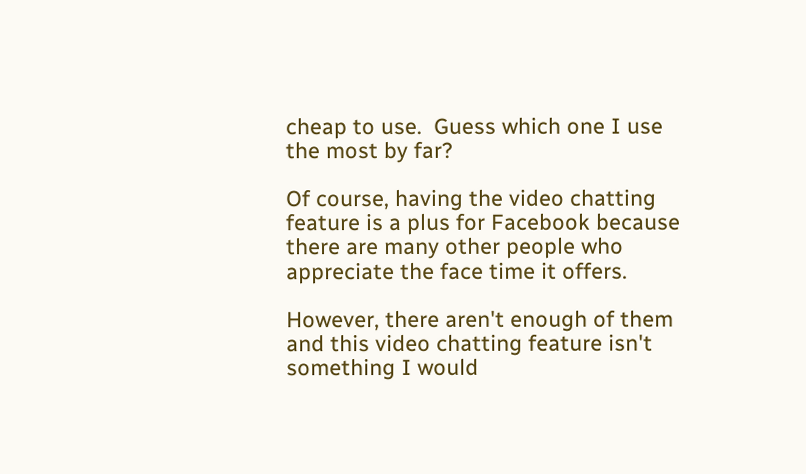cheap to use.  Guess which one I use the most by far?

Of course, having the video chatting feature is a plus for Facebook because there are many other people who appreciate the face time it offers.

However, there aren't enough of them and this video chatting feature isn't something I would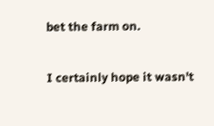bet the farm on.

I certainly hope it wasn't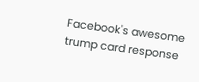Facebook's awesome trump card response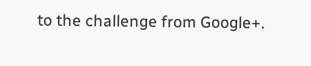to the challenge from Google+.